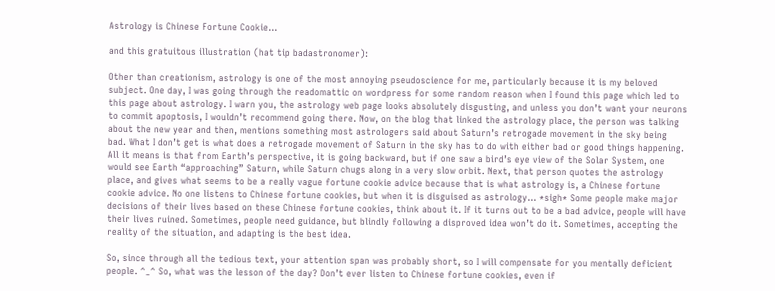Astrology is Chinese Fortune Cookie…

and this gratuitous illustration (hat tip badastronomer):

Other than creationism, astrology is one of the most annoying pseudoscience for me, particularly because it is my beloved subject. One day, I was going through the readomattic on wordpress for some random reason when I found this page which led to this page about astrology. I warn you, the astrology web page looks absolutely disgusting, and unless you don’t want your neurons to commit apoptosis, I wouldn’t recommend going there. Now, on the blog that linked the astrology place, the person was talking about the new year and then, mentions something most astrologers said about Saturn’s retrogade movement in the sky being bad. What I don’t get is what does a retrogade movement of Saturn in the sky has to do with either bad or good things happening. All it means is that from Earth’s perspective, it is going backward, but if one saw a bird’s eye view of the Solar System, one would see Earth “approaching” Saturn, while Saturn chugs along in a very slow orbit. Next, that person quotes the astrology place, and gives what seems to be a really vague fortune cookie advice because that is what astrology is, a Chinese fortune cookie advice. No one listens to Chinese fortune cookies, but when it is disguised as astrology… *sigh* Some people make major decisions of their lives based on these Chinese fortune cookies, think about it. If it turns out to be a bad advice, people will have their lives ruined. Sometimes, people need guidance, but blindly following a disproved idea won’t do it. Sometimes, accepting the reality of the situation, and adapting is the best idea.

So, since through all the tedious text, your attention span was probably short, so I will compensate for you mentally deficient people. ^_^ So, what was the lesson of the day? Don’t ever listen to Chinese fortune cookies, even if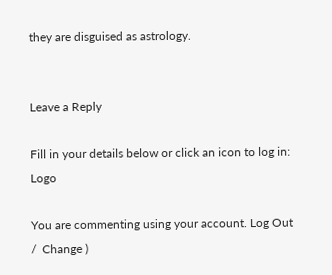they are disguised as astrology.


Leave a Reply

Fill in your details below or click an icon to log in: Logo

You are commenting using your account. Log Out /  Change )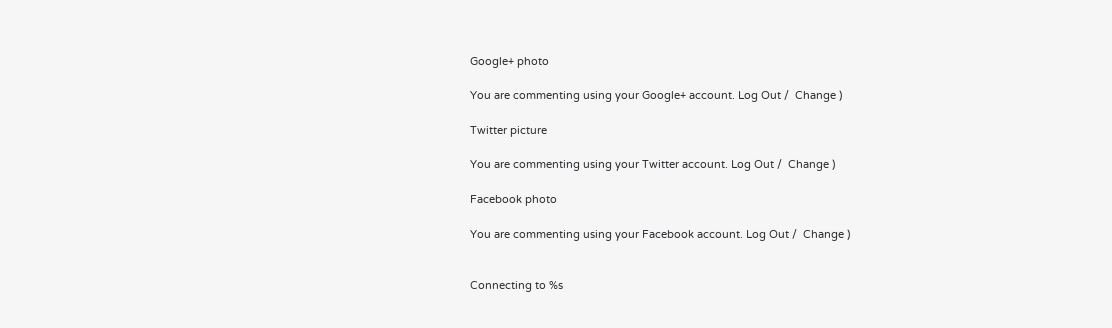Google+ photo

You are commenting using your Google+ account. Log Out /  Change )

Twitter picture

You are commenting using your Twitter account. Log Out /  Change )

Facebook photo

You are commenting using your Facebook account. Log Out /  Change )


Connecting to %s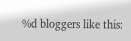%d bloggers like this: